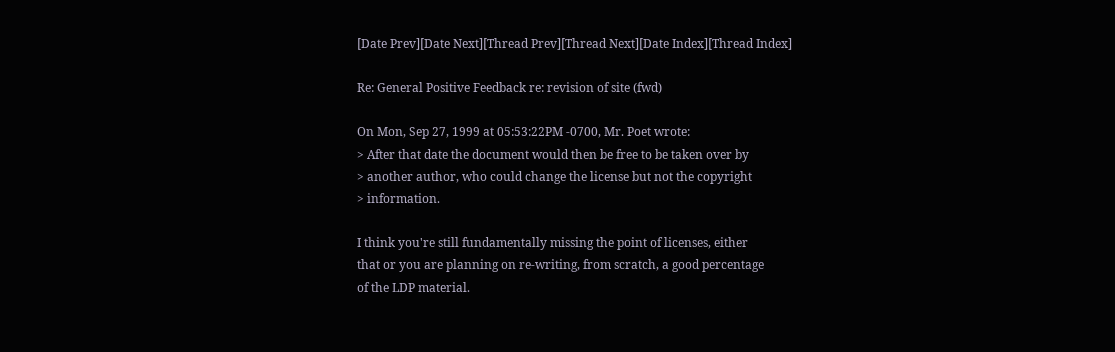[Date Prev][Date Next][Thread Prev][Thread Next][Date Index][Thread Index]

Re: General Positive Feedback re: revision of site (fwd)

On Mon, Sep 27, 1999 at 05:53:22PM -0700, Mr. Poet wrote:
> After that date the document would then be free to be taken over by
> another author, who could change the license but not the copyright
> information.

I think you're still fundamentally missing the point of licenses, either
that or you are planning on re-writing, from scratch, a good percentage
of the LDP material.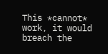This *cannot* work, it would breach the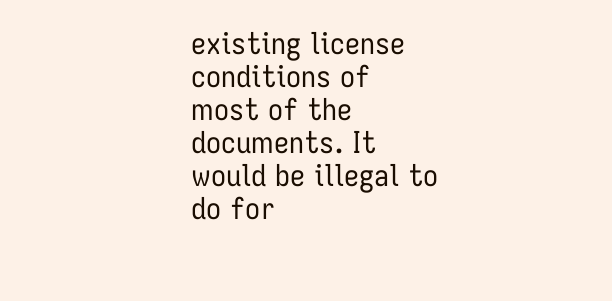existing license conditions of
most of the documents. It would be illegal to do for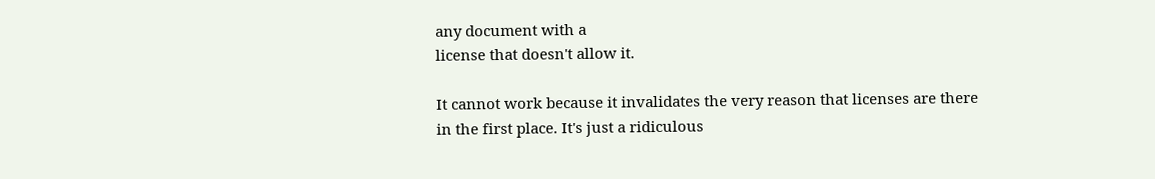any document with a
license that doesn't allow it.

It cannot work because it invalidates the very reason that licenses are there
in the first place. It's just a ridiculous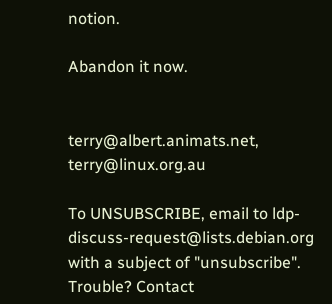notion.

Abandon it now.


terry@albert.animats.net, terry@linux.org.au

To UNSUBSCRIBE, email to ldp-discuss-request@lists.debian.org
with a subject of "unsubscribe". Trouble? Contact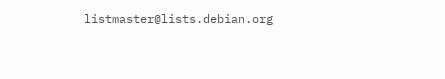listmaster@lists.debian.org